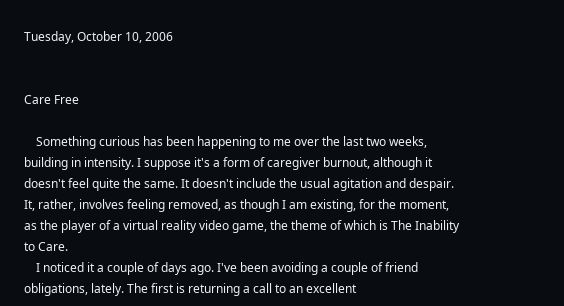Tuesday, October 10, 2006


Care Free

    Something curious has been happening to me over the last two weeks, building in intensity. I suppose it's a form of caregiver burnout, although it doesn't feel quite the same. It doesn't include the usual agitation and despair. It, rather, involves feeling removed, as though I am existing, for the moment, as the player of a virtual reality video game, the theme of which is The Inability to Care.
    I noticed it a couple of days ago. I've been avoiding a couple of friend obligations, lately. The first is returning a call to an excellent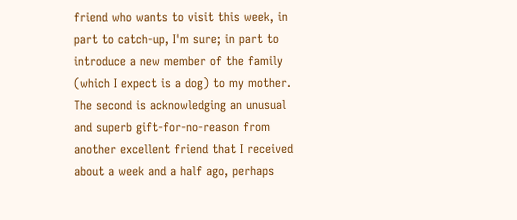friend who wants to visit this week, in part to catch-up, I'm sure; in part to introduce a new member of the family (which I expect is a dog) to my mother. The second is acknowledging an unusual and superb gift-for-no-reason from another excellent friend that I received about a week and a half ago, perhaps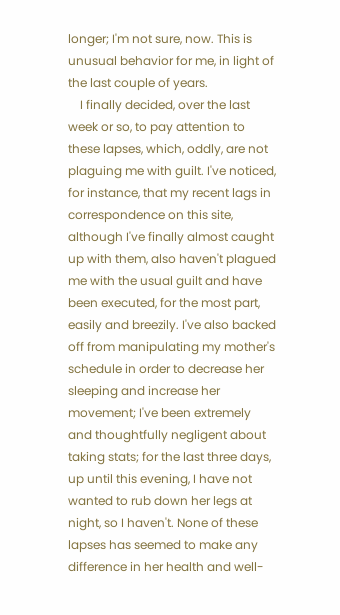longer; I'm not sure, now. This is unusual behavior for me, in light of the last couple of years.
    I finally decided, over the last week or so, to pay attention to these lapses, which, oddly, are not plaguing me with guilt. I've noticed, for instance, that my recent lags in correspondence on this site, although I've finally almost caught up with them, also haven't plagued me with the usual guilt and have been executed, for the most part, easily and breezily. I've also backed off from manipulating my mother's schedule in order to decrease her sleeping and increase her movement; I've been extremely and thoughtfully negligent about taking stats; for the last three days, up until this evening, I have not wanted to rub down her legs at night, so I haven't. None of these lapses has seemed to make any difference in her health and well-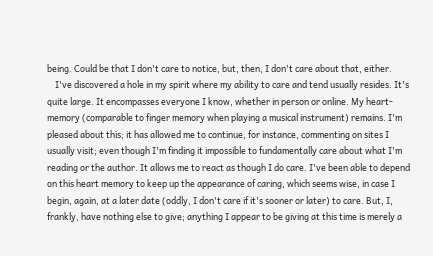being. Could be that I don't care to notice, but, then, I don't care about that, either.
    I've discovered a hole in my spirit where my ability to care and tend usually resides. It's quite large. It encompasses everyone I know, whether in person or online. My heart-memory (comparable to finger memory when playing a musical instrument) remains. I'm pleased about this; it has allowed me to continue, for instance, commenting on sites I usually visit; even though I'm finding it impossible to fundamentally care about what I'm reading or the author. It allows me to react as though I do care. I've been able to depend on this heart memory to keep up the appearance of caring, which seems wise, in case I begin, again, at a later date (oddly, I don't care if it's sooner or later) to care. But, I, frankly, have nothing else to give; anything I appear to be giving at this time is merely a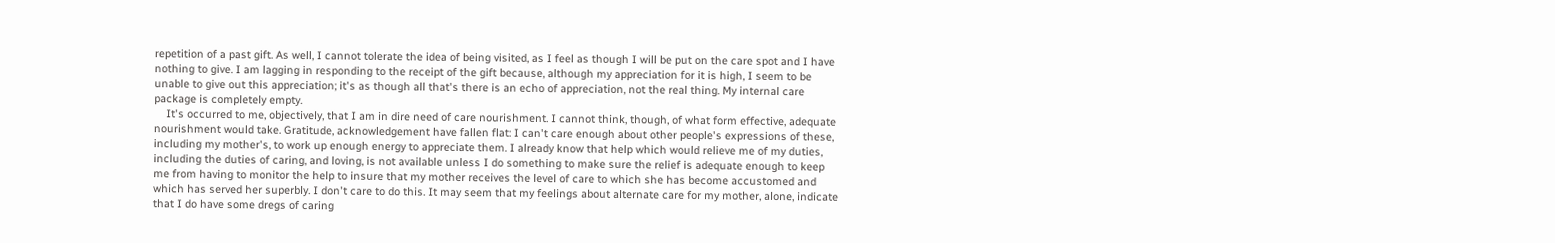repetition of a past gift. As well, I cannot tolerate the idea of being visited, as I feel as though I will be put on the care spot and I have nothing to give. I am lagging in responding to the receipt of the gift because, although my appreciation for it is high, I seem to be unable to give out this appreciation; it's as though all that's there is an echo of appreciation, not the real thing. My internal care package is completely empty.
    It's occurred to me, objectively, that I am in dire need of care nourishment. I cannot think, though, of what form effective, adequate nourishment would take. Gratitude, acknowledgement have fallen flat: I can't care enough about other people's expressions of these, including my mother's, to work up enough energy to appreciate them. I already know that help which would relieve me of my duties, including the duties of caring, and loving, is not available unless I do something to make sure the relief is adequate enough to keep me from having to monitor the help to insure that my mother receives the level of care to which she has become accustomed and which has served her superbly. I don't care to do this. It may seem that my feelings about alternate care for my mother, alone, indicate that I do have some dregs of caring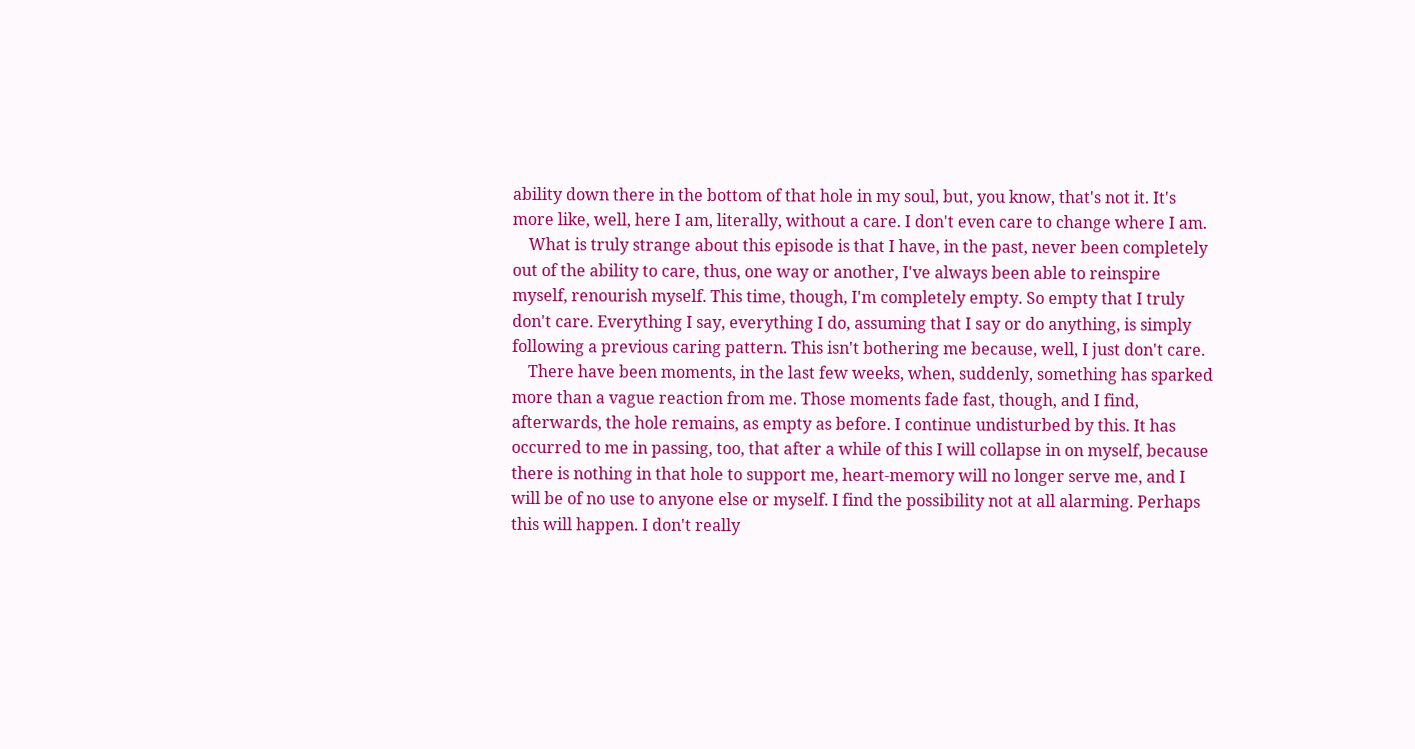ability down there in the bottom of that hole in my soul, but, you know, that's not it. It's more like, well, here I am, literally, without a care. I don't even care to change where I am.
    What is truly strange about this episode is that I have, in the past, never been completely out of the ability to care, thus, one way or another, I've always been able to reinspire myself, renourish myself. This time, though, I'm completely empty. So empty that I truly don't care. Everything I say, everything I do, assuming that I say or do anything, is simply following a previous caring pattern. This isn't bothering me because, well, I just don't care.
    There have been moments, in the last few weeks, when, suddenly, something has sparked more than a vague reaction from me. Those moments fade fast, though, and I find, afterwards, the hole remains, as empty as before. I continue undisturbed by this. It has occurred to me in passing, too, that after a while of this I will collapse in on myself, because there is nothing in that hole to support me, heart-memory will no longer serve me, and I will be of no use to anyone else or myself. I find the possibility not at all alarming. Perhaps this will happen. I don't really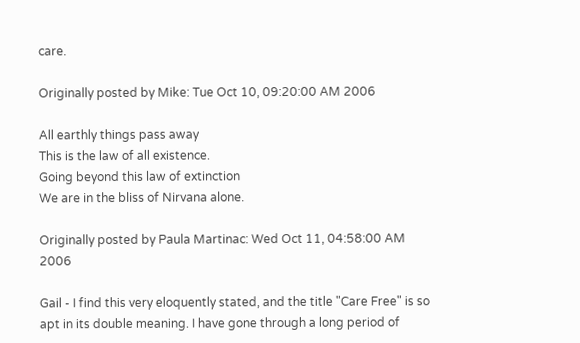care.

Originally posted by Mike: Tue Oct 10, 09:20:00 AM 2006

All earthly things pass away
This is the law of all existence.
Going beyond this law of extinction
We are in the bliss of Nirvana alone.

Originally posted by Paula Martinac: Wed Oct 11, 04:58:00 AM 2006

Gail - I find this very eloquently stated, and the title "Care Free" is so apt in its double meaning. I have gone through a long period of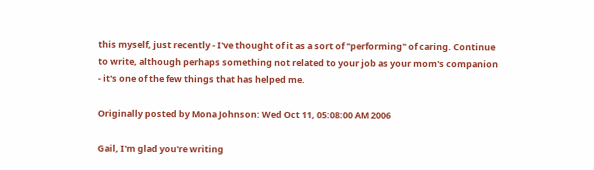this myself, just recently - I've thought of it as a sort of "performing" of caring. Continue to write, although perhaps something not related to your job as your mom's companion - it's one of the few things that has helped me.

Originally posted by Mona Johnson: Wed Oct 11, 05:08:00 AM 2006

Gail, I'm glad you're writing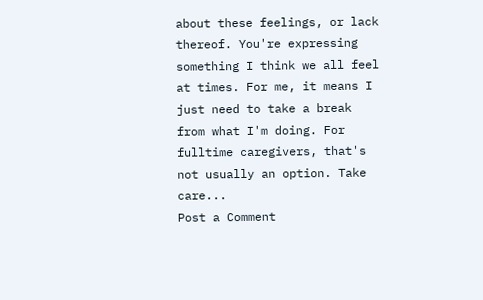about these feelings, or lack thereof. You're expressing something I think we all feel at times. For me, it means I just need to take a break from what I'm doing. For fulltime caregivers, that's not usually an option. Take care...
Post a Comment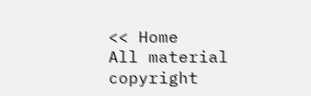<< Home
All material copyright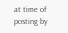at time of posting by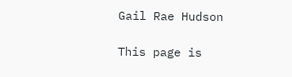Gail Rae Hudson

This page is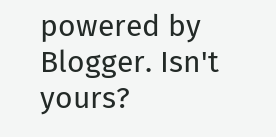powered by Blogger. Isn't yours?